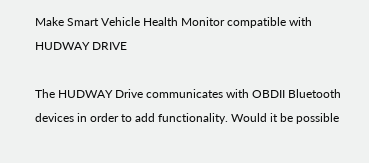Make Smart Vehicle Health Monitor compatible with HUDWAY DRIVE

The HUDWAY Drive communicates with OBDII Bluetooth devices in order to add functionality. Would it be possible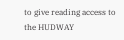to give reading access to the HUDWAY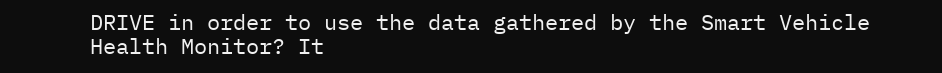DRIVE in order to use the data gathered by the Smart Vehicle Health Monitor? It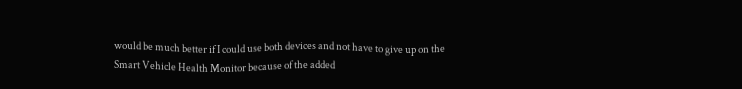would be much better if I could use both devices and not have to give up on the Smart Vehicle Health Monitor because of the added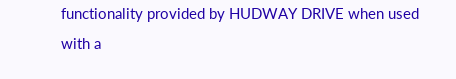functionality provided by HUDWAY DRIVE when used with a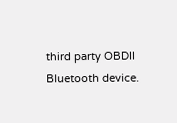third party OBDII Bluetooth device.